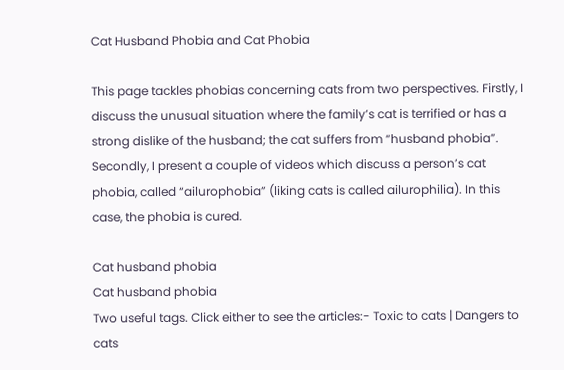Cat Husband Phobia and Cat Phobia

This page tackles phobias concerning cats from two perspectives. Firstly, I discuss the unusual situation where the family’s cat is terrified or has a strong dislike of the husband; the cat suffers from “husband phobia”. Secondly, I present a couple of videos which discuss a person’s cat phobia, called “ailurophobia” (liking cats is called ailurophilia). In this case, the phobia is cured.

Cat husband phobia
Cat husband phobia
Two useful tags. Click either to see the articles:- Toxic to cats | Dangers to cats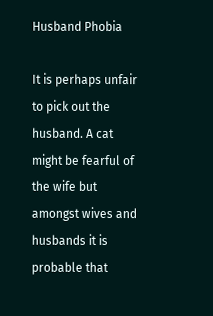Husband Phobia

It is perhaps unfair to pick out the husband. A cat might be fearful of the wife but amongst wives and husbands it is probable that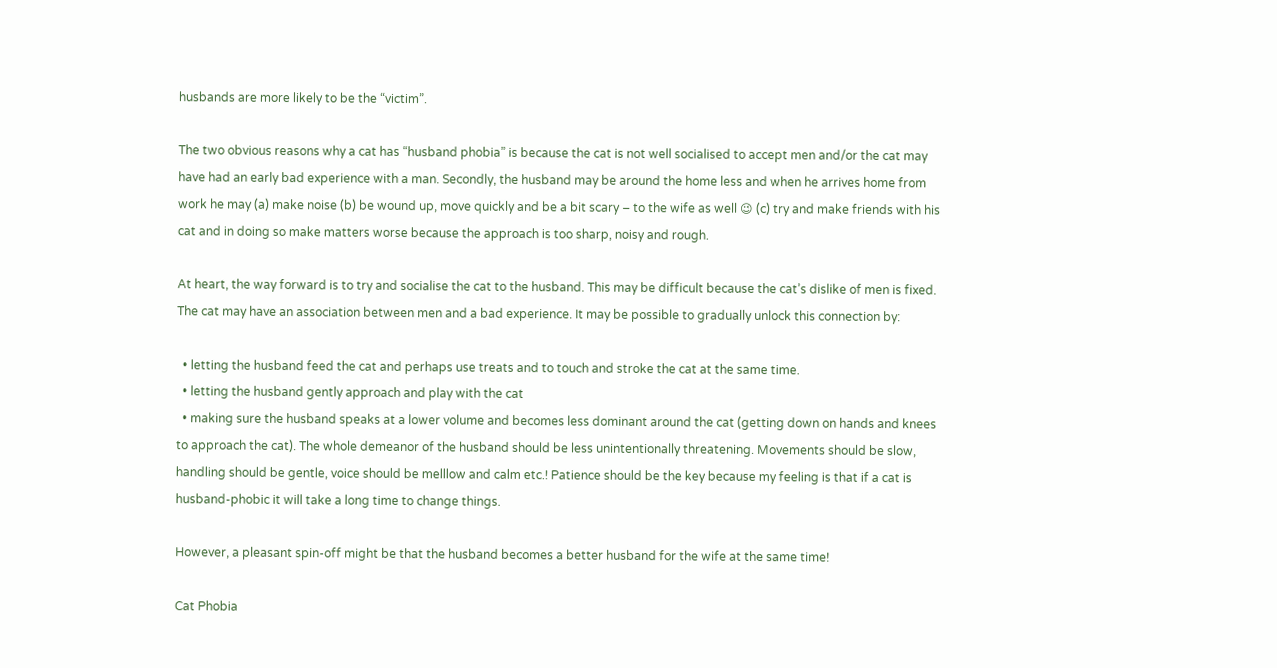husbands are more likely to be the “victim”.

The two obvious reasons why a cat has “husband phobia” is because the cat is not well socialised to accept men and/or the cat may have had an early bad experience with a man. Secondly, the husband may be around the home less and when he arrives home from work he may (a) make noise (b) be wound up, move quickly and be a bit scary – to the wife as well 😉 (c) try and make friends with his cat and in doing so make matters worse because the approach is too sharp, noisy and rough.

At heart, the way forward is to try and socialise the cat to the husband. This may be difficult because the cat’s dislike of men is fixed. The cat may have an association between men and a bad experience. It may be possible to gradually unlock this connection by:

  • letting the husband feed the cat and perhaps use treats and to touch and stroke the cat at the same time.
  • letting the husband gently approach and play with the cat
  • making sure the husband speaks at a lower volume and becomes less dominant around the cat (getting down on hands and knees to approach the cat). The whole demeanor of the husband should be less unintentionally threatening. Movements should be slow, handling should be gentle, voice should be melllow and calm etc.! Patience should be the key because my feeling is that if a cat is husband-phobic it will take a long time to change things.

However, a pleasant spin-off might be that the husband becomes a better husband for the wife at the same time!

Cat Phobia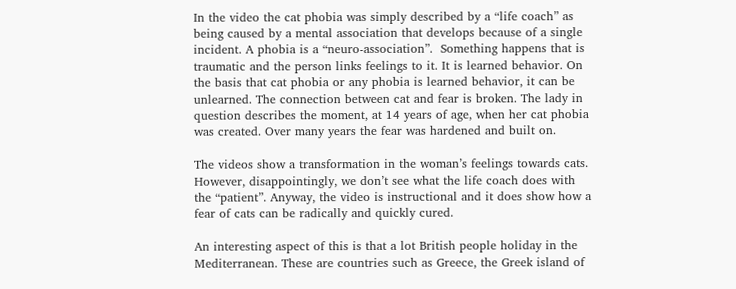In the video the cat phobia was simply described by a “life coach” as being caused by a mental association that develops because of a single incident. A phobia is a “neuro-association”.  Something happens that is traumatic and the person links feelings to it. It is learned behavior. On the basis that cat phobia or any phobia is learned behavior, it can be unlearned. The connection between cat and fear is broken. The lady in question describes the moment, at 14 years of age, when her cat phobia was created. Over many years the fear was hardened and built on.

The videos show a transformation in the woman’s feelings towards cats. However, disappointingly, we don’t see what the life coach does with the “patient”. Anyway, the video is instructional and it does show how a fear of cats can be radically and quickly cured.

An interesting aspect of this is that a lot British people holiday in the Mediterranean. These are countries such as Greece, the Greek island of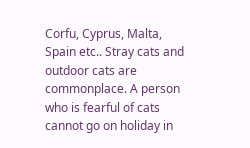Corfu, Cyprus, Malta, Spain etc.. Stray cats and outdoor cats are commonplace. A person who is fearful of cats cannot go on holiday in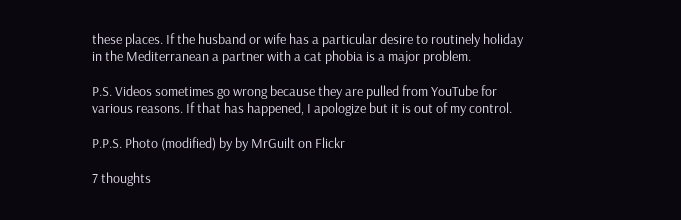these places. If the husband or wife has a particular desire to routinely holiday in the Mediterranean a partner with a cat phobia is a major problem.

P.S. Videos sometimes go wrong because they are pulled from YouTube for various reasons. If that has happened, I apologize but it is out of my control.

P.P.S. Photo (modified) by by MrGuilt on Flickr

7 thoughts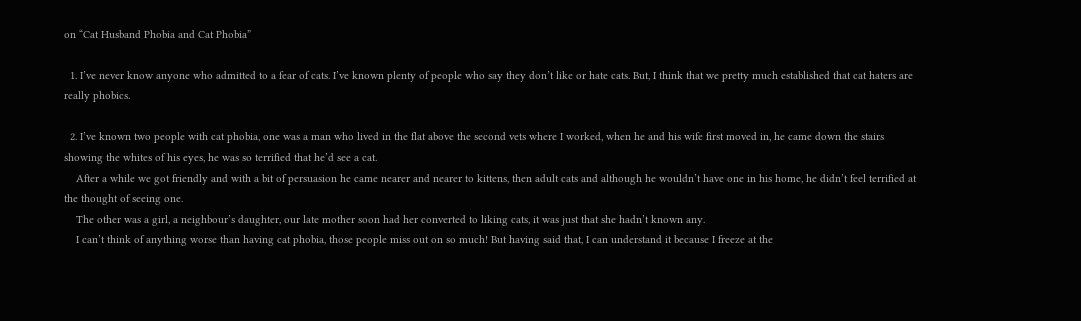on “Cat Husband Phobia and Cat Phobia”

  1. I’ve never know anyone who admitted to a fear of cats. I’ve known plenty of people who say they don’t like or hate cats. But, I think that we pretty much established that cat haters are really phobics.

  2. I’ve known two people with cat phobia, one was a man who lived in the flat above the second vets where I worked, when he and his wife first moved in, he came down the stairs showing the whites of his eyes, he was so terrified that he’d see a cat.
    After a while we got friendly and with a bit of persuasion he came nearer and nearer to kittens, then adult cats and although he wouldn’t have one in his home, he didn’t feel terrified at the thought of seeing one.
    The other was a girl, a neighbour’s daughter, our late mother soon had her converted to liking cats, it was just that she hadn’t known any.
    I can’t think of anything worse than having cat phobia, those people miss out on so much! But having said that, I can understand it because I freeze at the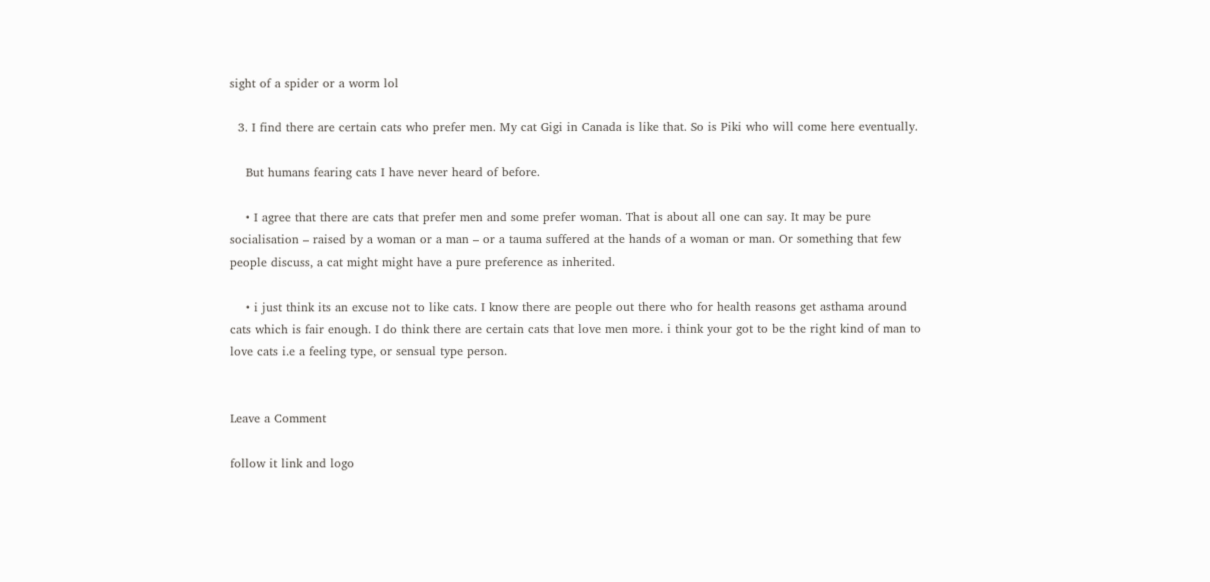sight of a spider or a worm lol

  3. I find there are certain cats who prefer men. My cat Gigi in Canada is like that. So is Piki who will come here eventually.

    But humans fearing cats I have never heard of before.

    • I agree that there are cats that prefer men and some prefer woman. That is about all one can say. It may be pure socialisation – raised by a woman or a man – or a tauma suffered at the hands of a woman or man. Or something that few people discuss, a cat might might have a pure preference as inherited.

    • i just think its an excuse not to like cats. I know there are people out there who for health reasons get asthama around cats which is fair enough. I do think there are certain cats that love men more. i think your got to be the right kind of man to love cats i.e a feeling type, or sensual type person.


Leave a Comment

follow it link and logo